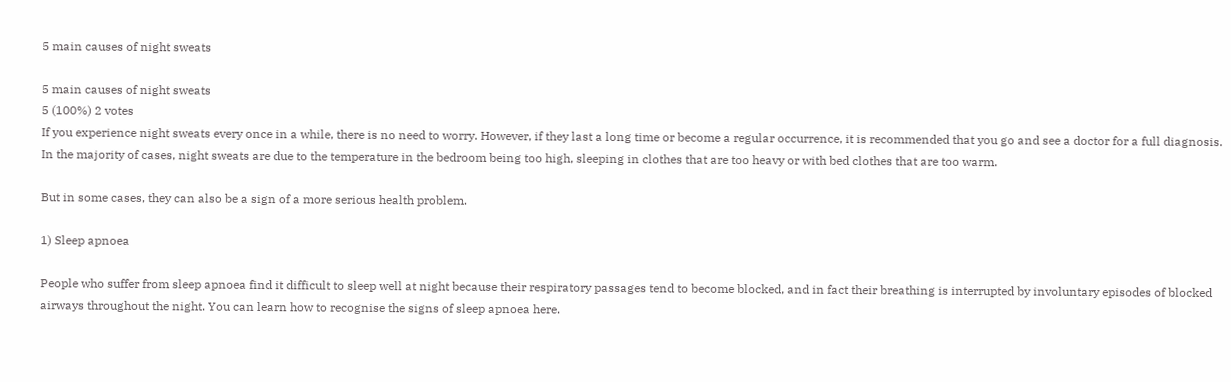5 main causes of night sweats

5 main causes of night sweats
5 (100%) 2 votes
If you experience night sweats every once in a while, there is no need to worry. However, if they last a long time or become a regular occurrence, it is recommended that you go and see a doctor for a full diagnosis.
In the majority of cases, night sweats are due to the temperature in the bedroom being too high, sleeping in clothes that are too heavy or with bed clothes that are too warm.

But in some cases, they can also be a sign of a more serious health problem.

1) Sleep apnoea

People who suffer from sleep apnoea find it difficult to sleep well at night because their respiratory passages tend to become blocked, and in fact their breathing is interrupted by involuntary episodes of blocked airways throughout the night. You can learn how to recognise the signs of sleep apnoea here.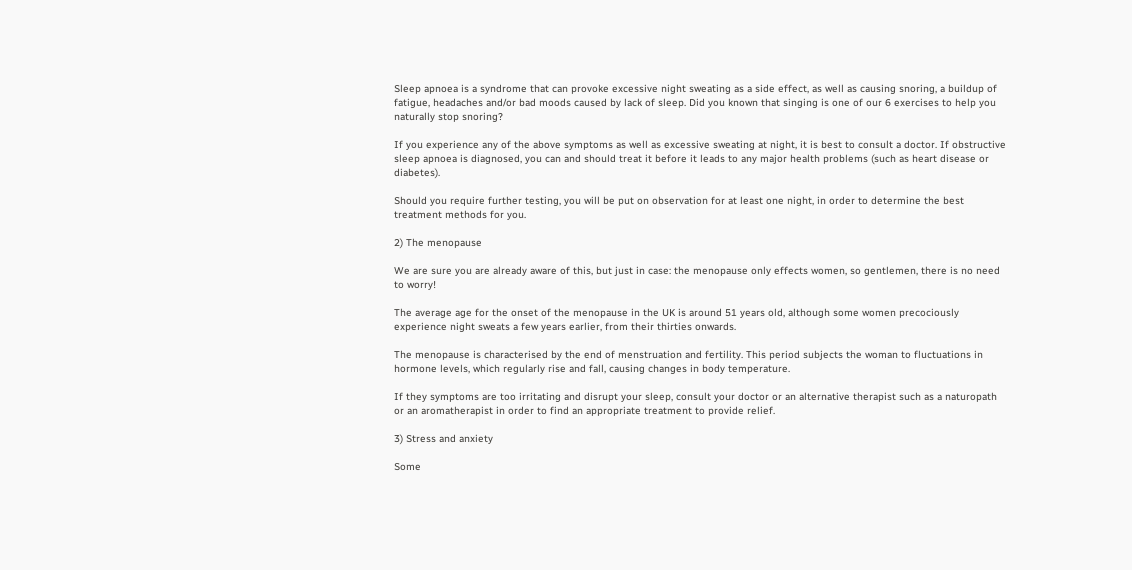Sleep apnoea is a syndrome that can provoke excessive night sweating as a side effect, as well as causing snoring, a buildup of fatigue, headaches and/or bad moods caused by lack of sleep. Did you known that singing is one of our 6 exercises to help you naturally stop snoring?

If you experience any of the above symptoms as well as excessive sweating at night, it is best to consult a doctor. If obstructive sleep apnoea is diagnosed, you can and should treat it before it leads to any major health problems (such as heart disease or diabetes).

Should you require further testing, you will be put on observation for at least one night, in order to determine the best treatment methods for you.

2) The menopause

We are sure you are already aware of this, but just in case: the menopause only effects women, so gentlemen, there is no need to worry!

The average age for the onset of the menopause in the UK is around 51 years old, although some women precociously experience night sweats a few years earlier, from their thirties onwards.

The menopause is characterised by the end of menstruation and fertility. This period subjects the woman to fluctuations in hormone levels, which regularly rise and fall, causing changes in body temperature.

If they symptoms are too irritating and disrupt your sleep, consult your doctor or an alternative therapist such as a naturopath or an aromatherapist in order to find an appropriate treatment to provide relief.

3) Stress and anxiety

Some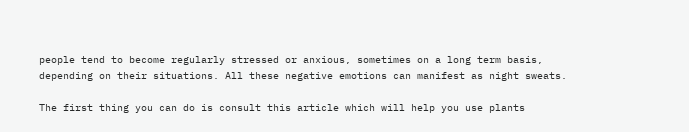people tend to become regularly stressed or anxious, sometimes on a long term basis, depending on their situations. All these negative emotions can manifest as night sweats.

The first thing you can do is consult this article which will help you use plants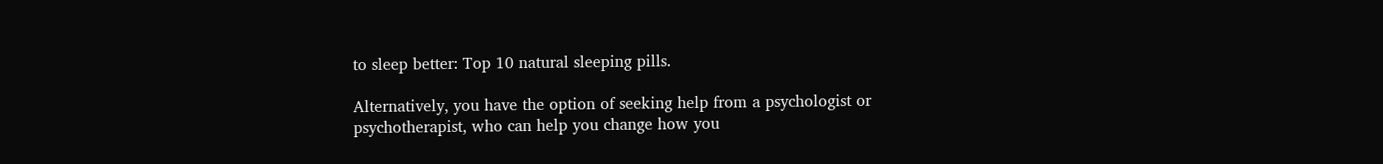to sleep better: Top 10 natural sleeping pills.

Alternatively, you have the option of seeking help from a psychologist or psychotherapist, who can help you change how you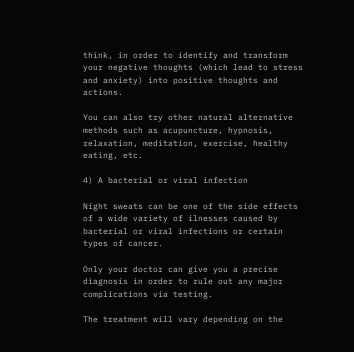think, in order to identify and transform your negative thoughts (which lead to stress and anxiety) into positive thoughts and actions.

You can also try other natural alternative methods such as acupuncture, hypnosis, relaxation, meditation, exercise, healthy eating, etc.

4) A bacterial or viral infection

Night sweats can be one of the side effects of a wide variety of ilnesses caused by bacterial or viral infections or certain types of cancer.

Only your doctor can give you a precise diagnosis in order to rule out any major complications via testing.

The treatment will vary depending on the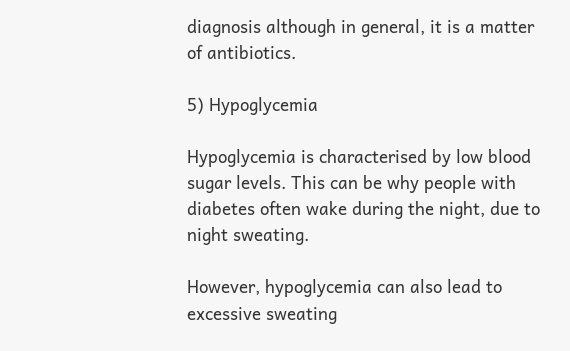diagnosis although in general, it is a matter of antibiotics.

5) Hypoglycemia

Hypoglycemia is characterised by low blood sugar levels. This can be why people with diabetes often wake during the night, due to night sweating.

However, hypoglycemia can also lead to excessive sweating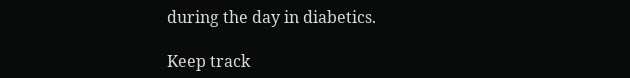during the day in diabetics.

Keep track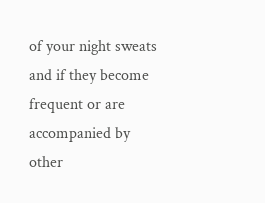of your night sweats and if they become frequent or are accompanied by other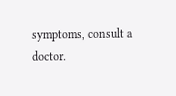symptoms, consult a doctor.